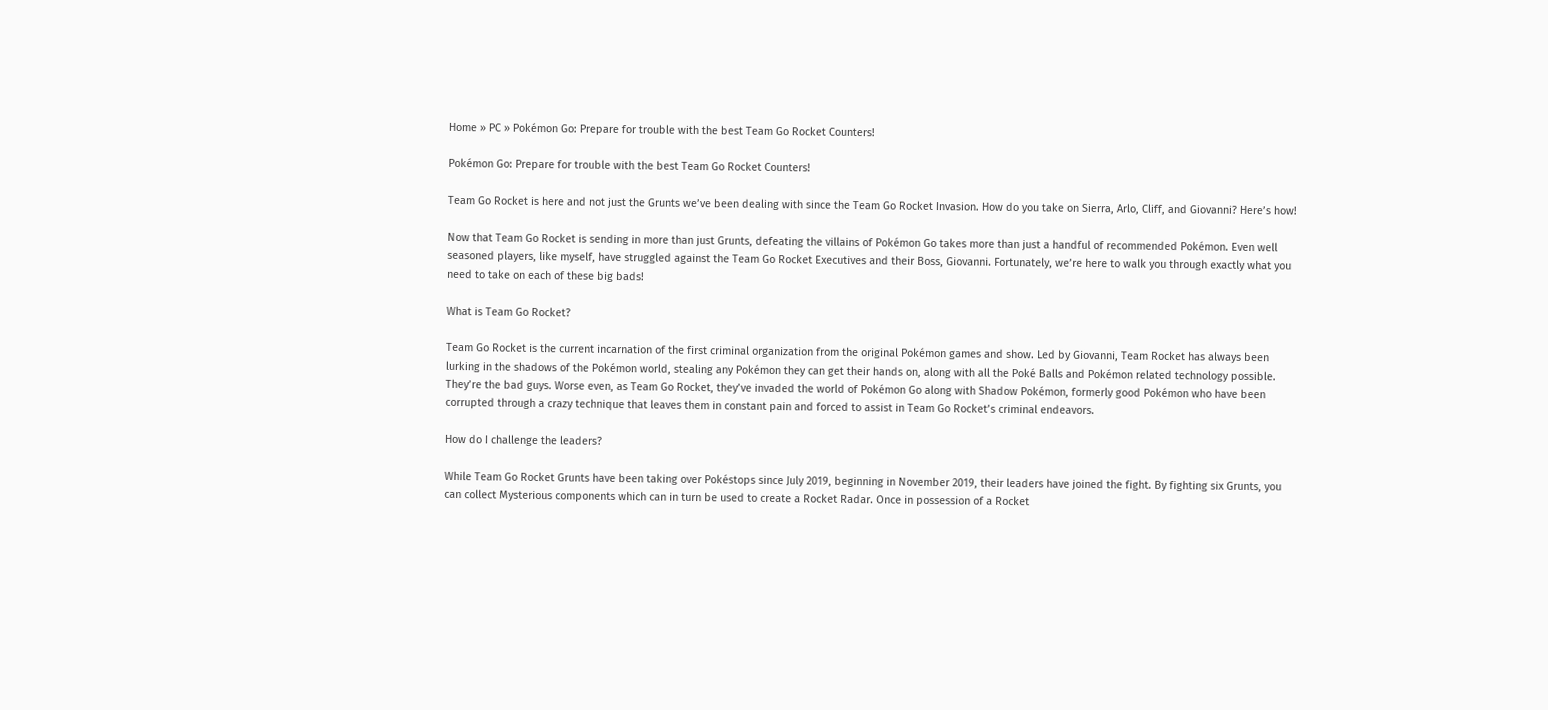Home » PC » Pokémon Go: Prepare for trouble with the best Team Go Rocket Counters!

Pokémon Go: Prepare for trouble with the best Team Go Rocket Counters!

Team Go Rocket is here and not just the Grunts we’ve been dealing with since the Team Go Rocket Invasion. How do you take on Sierra, Arlo, Cliff, and Giovanni? Here’s how!

Now that Team Go Rocket is sending in more than just Grunts, defeating the villains of Pokémon Go takes more than just a handful of recommended Pokémon. Even well seasoned players, like myself, have struggled against the Team Go Rocket Executives and their Boss, Giovanni. Fortunately, we’re here to walk you through exactly what you need to take on each of these big bads!

What is Team Go Rocket?

Team Go Rocket is the current incarnation of the first criminal organization from the original Pokémon games and show. Led by Giovanni, Team Rocket has always been lurking in the shadows of the Pokémon world, stealing any Pokémon they can get their hands on, along with all the Poké Balls and Pokémon related technology possible. They’re the bad guys. Worse even, as Team Go Rocket, they’ve invaded the world of Pokémon Go along with Shadow Pokémon, formerly good Pokémon who have been corrupted through a crazy technique that leaves them in constant pain and forced to assist in Team Go Rocket’s criminal endeavors.

How do I challenge the leaders?

While Team Go Rocket Grunts have been taking over Pokéstops since July 2019, beginning in November 2019, their leaders have joined the fight. By fighting six Grunts, you can collect Mysterious components which can in turn be used to create a Rocket Radar. Once in possession of a Rocket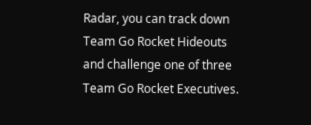Radar, you can track down Team Go Rocket Hideouts and challenge one of three Team Go Rocket Executives.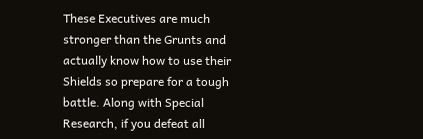These Executives are much stronger than the Grunts and actually know how to use their Shields so prepare for a tough battle. Along with Special Research, if you defeat all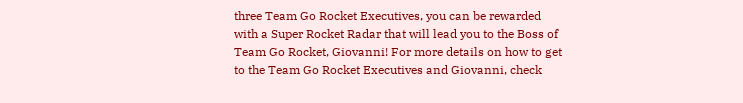three Team Go Rocket Executives, you can be rewarded with a Super Rocket Radar that will lead you to the Boss of Team Go Rocket, Giovanni! For more details on how to get to the Team Go Rocket Executives and Giovanni, check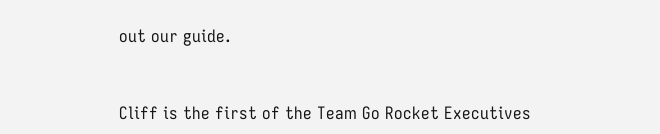out our guide.


Cliff is the first of the Team Go Rocket Executives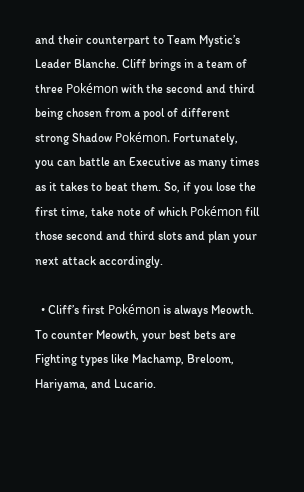and their counterpart to Team Mystic’s Leader Blanche. Cliff brings in a team of three Pokémon with the second and third being chosen from a pool of different strong Shadow Pokémon. Fortunately, you can battle an Executive as many times as it takes to beat them. So, if you lose the first time, take note of which Pokémon fill those second and third slots and plan your next attack accordingly.

  • Cliff’s first Pokémon is always Meowth. To counter Meowth, your best bets are Fighting types like Machamp, Breloom, Hariyama, and Lucario.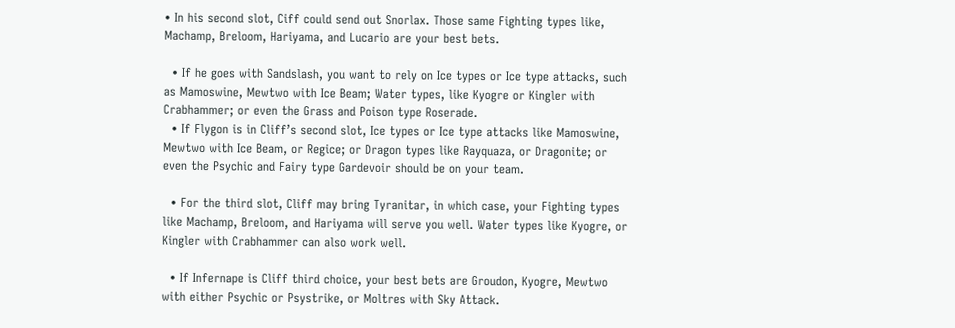• In his second slot, Ciff could send out Snorlax. Those same Fighting types like, Machamp, Breloom, Hariyama, and Lucario are your best bets.

  • If he goes with Sandslash, you want to rely on Ice types or Ice type attacks, such as Mamoswine, Mewtwo with Ice Beam; Water types, like Kyogre or Kingler with Crabhammer; or even the Grass and Poison type Roserade.
  • If Flygon is in Cliff’s second slot, Ice types or Ice type attacks like Mamoswine, Mewtwo with Ice Beam, or Regice; or Dragon types like Rayquaza, or Dragonite; or even the Psychic and Fairy type Gardevoir should be on your team.

  • For the third slot, Cliff may bring Tyranitar, in which case, your Fighting types like Machamp, Breloom, and Hariyama will serve you well. Water types like Kyogre, or Kingler with Crabhammer can also work well.

  • If Infernape is Cliff third choice, your best bets are Groudon, Kyogre, Mewtwo with either Psychic or Psystrike, or Moltres with Sky Attack.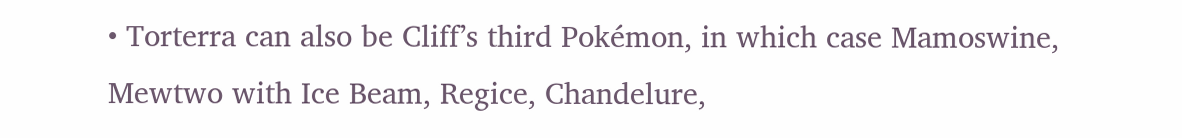• Torterra can also be Cliff’s third Pokémon, in which case Mamoswine, Mewtwo with Ice Beam, Regice, Chandelure,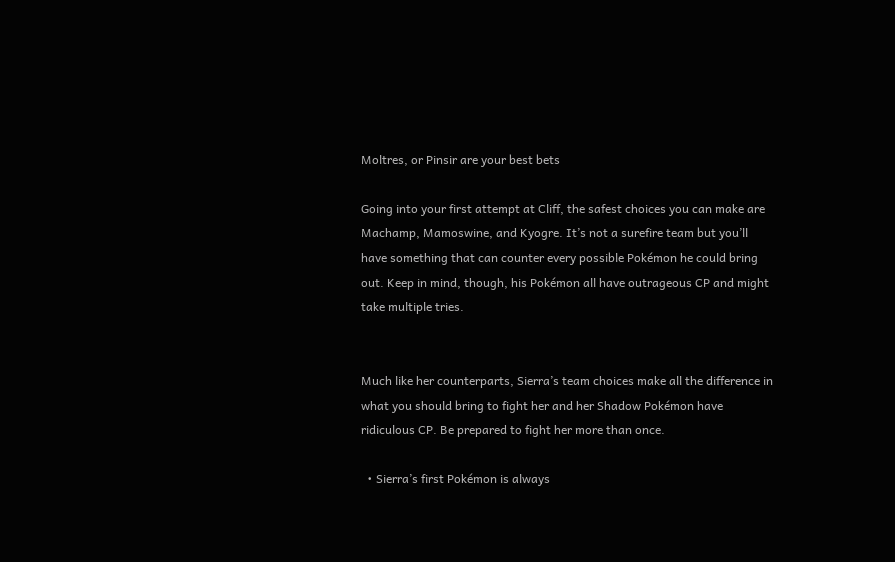Moltres, or Pinsir are your best bets

Going into your first attempt at Cliff, the safest choices you can make are Machamp, Mamoswine, and Kyogre. It’s not a surefire team but you’ll have something that can counter every possible Pokémon he could bring out. Keep in mind, though, his Pokémon all have outrageous CP and might take multiple tries.


Much like her counterparts, Sierra’s team choices make all the difference in what you should bring to fight her and her Shadow Pokémon have ridiculous CP. Be prepared to fight her more than once.

  • Sierra’s first Pokémon is always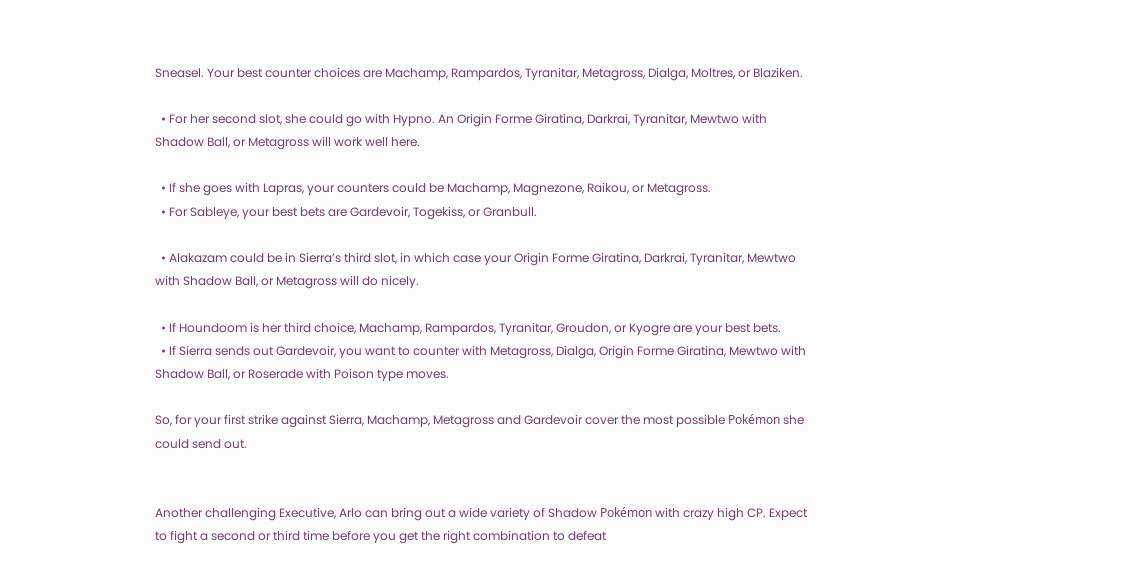Sneasel. Your best counter choices are Machamp, Rampardos, Tyranitar, Metagross, Dialga, Moltres, or Blaziken.

  • For her second slot, she could go with Hypno. An Origin Forme Giratina, Darkrai, Tyranitar, Mewtwo with Shadow Ball, or Metagross will work well here.

  • If she goes with Lapras, your counters could be Machamp, Magnezone, Raikou, or Metagross.
  • For Sableye, your best bets are Gardevoir, Togekiss, or Granbull.

  • Alakazam could be in Sierra’s third slot, in which case your Origin Forme Giratina, Darkrai, Tyranitar, Mewtwo with Shadow Ball, or Metagross will do nicely.

  • If Houndoom is her third choice, Machamp, Rampardos, Tyranitar, Groudon, or Kyogre are your best bets.
  • If Sierra sends out Gardevoir, you want to counter with Metagross, Dialga, Origin Forme Giratina, Mewtwo with Shadow Ball, or Roserade with Poison type moves.

So, for your first strike against Sierra, Machamp, Metagross and Gardevoir cover the most possible Pokémon she could send out.


Another challenging Executive, Arlo can bring out a wide variety of Shadow Pokémon with crazy high CP. Expect to fight a second or third time before you get the right combination to defeat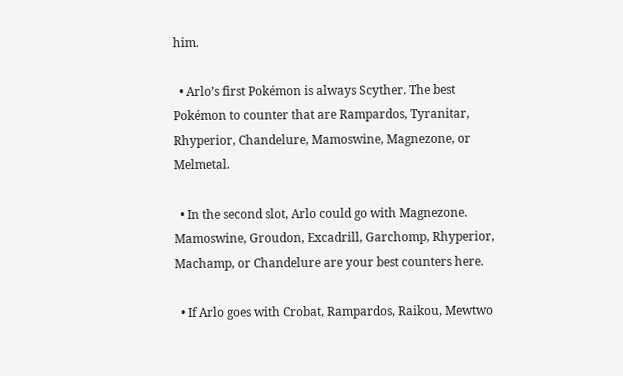him.

  • Arlo’s first Pokémon is always Scyther. The best Pokémon to counter that are Rampardos, Tyranitar, Rhyperior, Chandelure, Mamoswine, Magnezone, or Melmetal.

  • In the second slot, Arlo could go with Magnezone. Mamoswine, Groudon, Excadrill, Garchomp, Rhyperior, Machamp, or Chandelure are your best counters here.

  • If Arlo goes with Crobat, Rampardos, Raikou, Mewtwo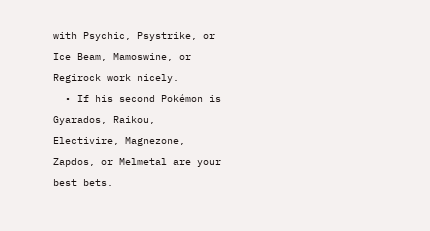with Psychic, Psystrike, or Ice Beam, Mamoswine, or Regirock work nicely.
  • If his second Pokémon is Gyarados, Raikou, Electivire, Magnezone, Zapdos, or Melmetal are your best bets.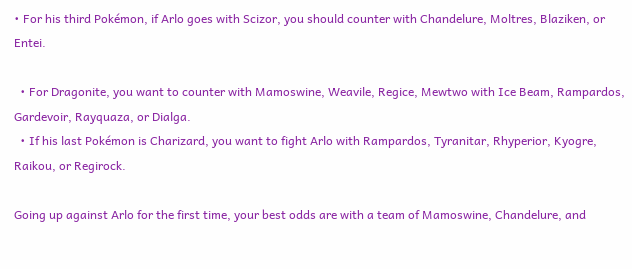• For his third Pokémon, if Arlo goes with Scizor, you should counter with Chandelure, Moltres, Blaziken, or Entei.

  • For Dragonite, you want to counter with Mamoswine, Weavile, Regice, Mewtwo with Ice Beam, Rampardos, Gardevoir, Rayquaza, or Dialga.
  • If his last Pokémon is Charizard, you want to fight Arlo with Rampardos, Tyranitar, Rhyperior, Kyogre, Raikou, or Regirock.

Going up against Arlo for the first time, your best odds are with a team of Mamoswine, Chandelure, and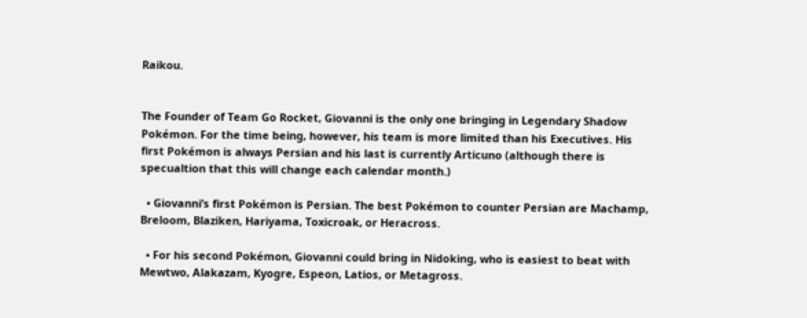Raikou.


The Founder of Team Go Rocket, Giovanni is the only one bringing in Legendary Shadow Pokémon. For the time being, however, his team is more limited than his Executives. His first Pokémon is always Persian and his last is currently Articuno (although there is specualtion that this will change each calendar month.)

  • Giovanni’s first Pokémon is Persian. The best Pokémon to counter Persian are Machamp, Breloom, Blaziken, Hariyama, Toxicroak, or Heracross.

  • For his second Pokémon, Giovanni could bring in Nidoking, who is easiest to beat with Mewtwo, Alakazam, Kyogre, Espeon, Latios, or Metagross.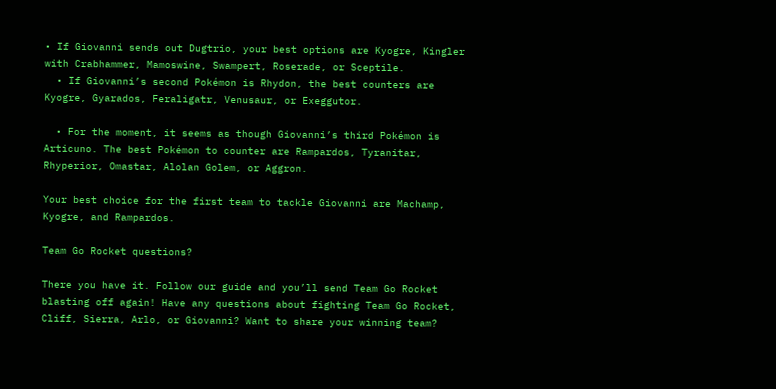• If Giovanni sends out Dugtrio, your best options are Kyogre, Kingler with Crabhammer, Mamoswine, Swampert, Roserade, or Sceptile.
  • If Giovanni’s second Pokémon is Rhydon, the best counters are Kyogre, Gyarados, Feraligatr, Venusaur, or Exeggutor.

  • For the moment, it seems as though Giovanni’s third Pokémon is Articuno. The best Pokémon to counter are Rampardos, Tyranitar, Rhyperior, Omastar, Alolan Golem, or Aggron.

Your best choice for the first team to tackle Giovanni are Machamp, Kyogre, and Rampardos.

Team Go Rocket questions?

There you have it. Follow our guide and you’ll send Team Go Rocket blasting off again! Have any questions about fighting Team Go Rocket, Cliff, Sierra, Arlo, or Giovanni? Want to share your winning team?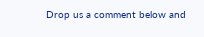Drop us a comment below and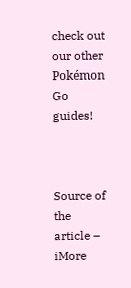check out our other Pokémon Go guides!



Source of the article – iMore